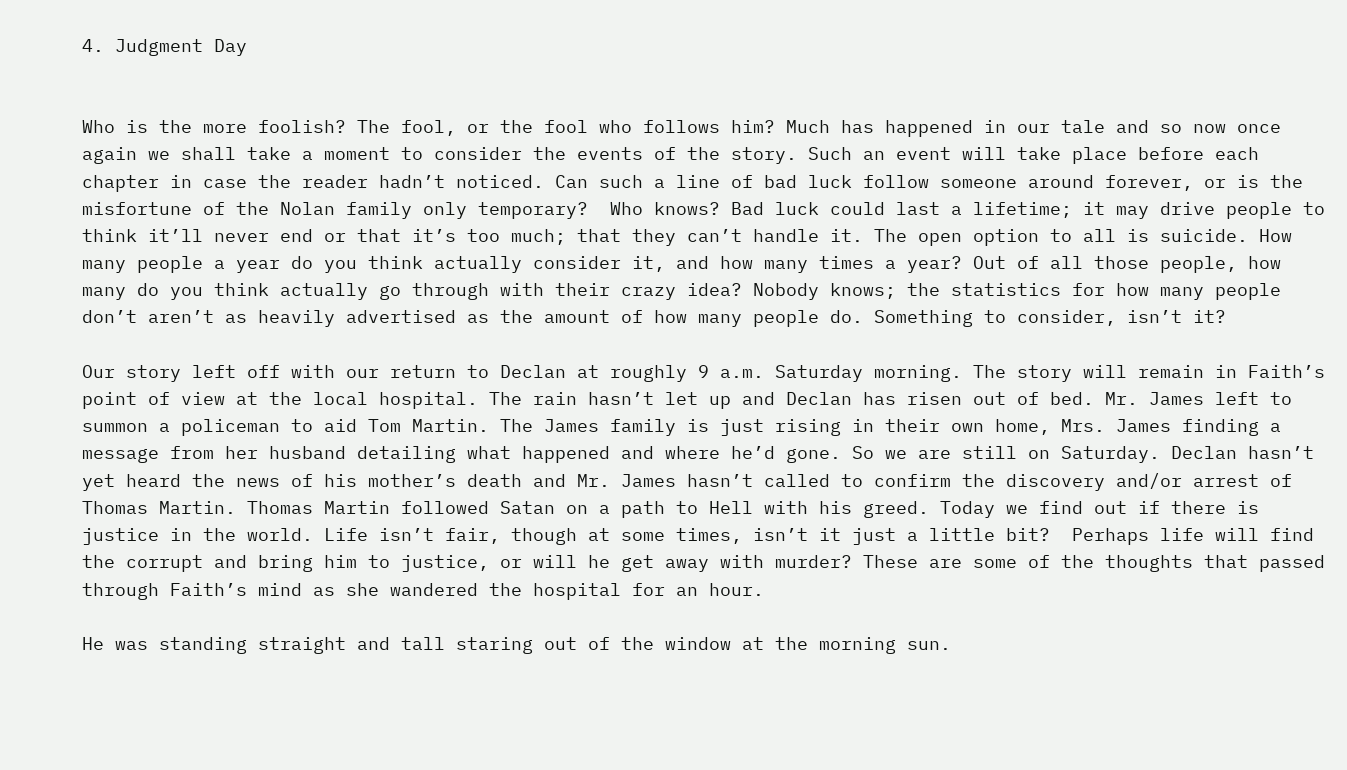4. Judgment Day


Who is the more foolish? The fool, or the fool who follows him? Much has happened in our tale and so now once again we shall take a moment to consider the events of the story. Such an event will take place before each chapter in case the reader hadn’t noticed. Can such a line of bad luck follow someone around forever, or is the misfortune of the Nolan family only temporary?  Who knows? Bad luck could last a lifetime; it may drive people to think it’ll never end or that it’s too much; that they can’t handle it. The open option to all is suicide. How many people a year do you think actually consider it, and how many times a year? Out of all those people, how many do you think actually go through with their crazy idea? Nobody knows; the statistics for how many people don’t aren’t as heavily advertised as the amount of how many people do. Something to consider, isn’t it?

Our story left off with our return to Declan at roughly 9 a.m. Saturday morning. The story will remain in Faith’s point of view at the local hospital. The rain hasn’t let up and Declan has risen out of bed. Mr. James left to summon a policeman to aid Tom Martin. The James family is just rising in their own home, Mrs. James finding a message from her husband detailing what happened and where he’d gone. So we are still on Saturday. Declan hasn’t yet heard the news of his mother’s death and Mr. James hasn’t called to confirm the discovery and/or arrest of Thomas Martin. Thomas Martin followed Satan on a path to Hell with his greed. Today we find out if there is justice in the world. Life isn’t fair, though at some times, isn’t it just a little bit?  Perhaps life will find the corrupt and bring him to justice, or will he get away with murder? These are some of the thoughts that passed through Faith’s mind as she wandered the hospital for an hour.

He was standing straight and tall staring out of the window at the morning sun.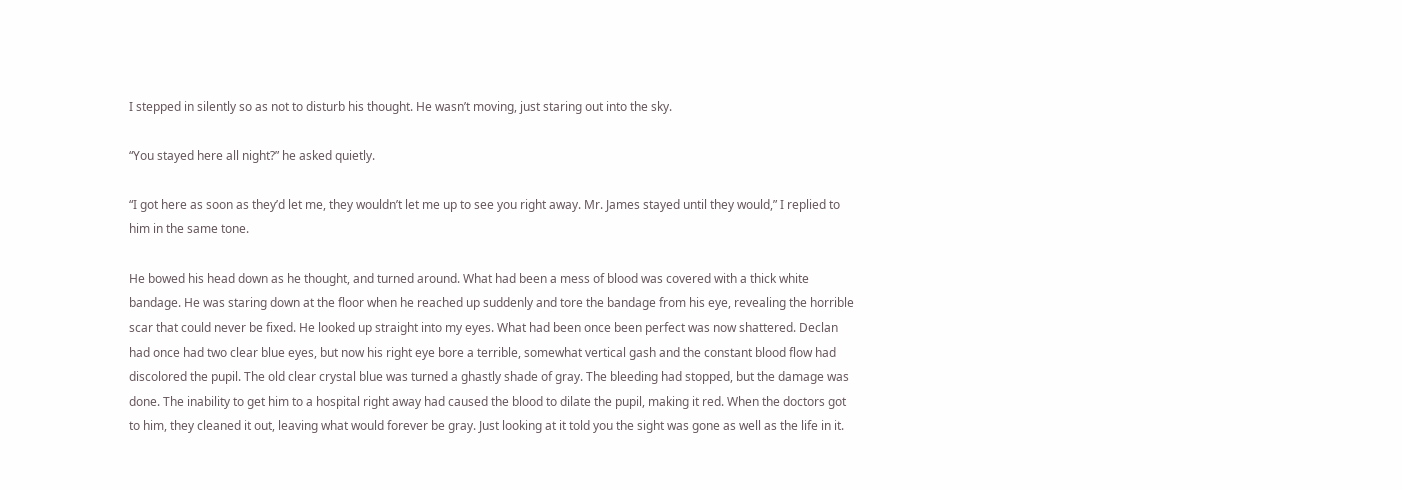I stepped in silently so as not to disturb his thought. He wasn’t moving, just staring out into the sky.

“You stayed here all night?” he asked quietly.

“I got here as soon as they’d let me, they wouldn’t let me up to see you right away. Mr. James stayed until they would,” I replied to him in the same tone.

He bowed his head down as he thought, and turned around. What had been a mess of blood was covered with a thick white bandage. He was staring down at the floor when he reached up suddenly and tore the bandage from his eye, revealing the horrible scar that could never be fixed. He looked up straight into my eyes. What had been once been perfect was now shattered. Declan had once had two clear blue eyes, but now his right eye bore a terrible, somewhat vertical gash and the constant blood flow had discolored the pupil. The old clear crystal blue was turned a ghastly shade of gray. The bleeding had stopped, but the damage was done. The inability to get him to a hospital right away had caused the blood to dilate the pupil, making it red. When the doctors got to him, they cleaned it out, leaving what would forever be gray. Just looking at it told you the sight was gone as well as the life in it.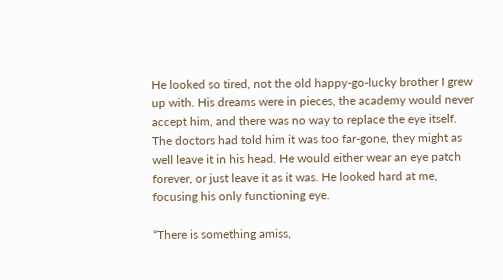He looked so tired, not the old happy-go-lucky brother I grew up with. His dreams were in pieces, the academy would never accept him, and there was no way to replace the eye itself. The doctors had told him it was too far-gone, they might as well leave it in his head. He would either wear an eye patch forever, or just leave it as it was. He looked hard at me, focusing his only functioning eye.

“There is something amiss,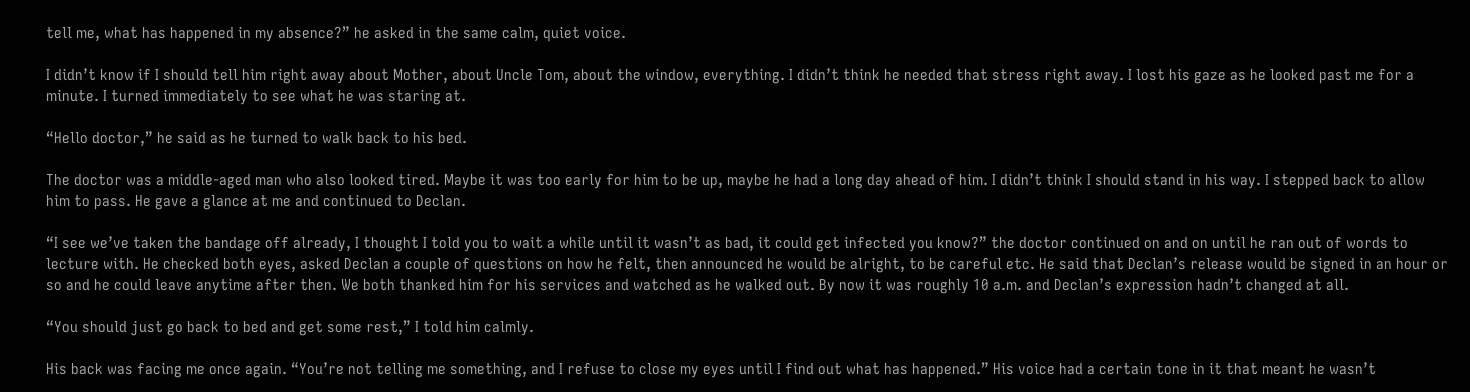tell me, what has happened in my absence?” he asked in the same calm, quiet voice.

I didn’t know if I should tell him right away about Mother, about Uncle Tom, about the window, everything. I didn’t think he needed that stress right away. I lost his gaze as he looked past me for a minute. I turned immediately to see what he was staring at.

“Hello doctor,” he said as he turned to walk back to his bed.

The doctor was a middle-aged man who also looked tired. Maybe it was too early for him to be up, maybe he had a long day ahead of him. I didn’t think I should stand in his way. I stepped back to allow him to pass. He gave a glance at me and continued to Declan.

“I see we’ve taken the bandage off already, I thought I told you to wait a while until it wasn’t as bad, it could get infected you know?” the doctor continued on and on until he ran out of words to lecture with. He checked both eyes, asked Declan a couple of questions on how he felt, then announced he would be alright, to be careful etc. He said that Declan’s release would be signed in an hour or so and he could leave anytime after then. We both thanked him for his services and watched as he walked out. By now it was roughly 10 a.m. and Declan’s expression hadn’t changed at all.

“You should just go back to bed and get some rest,” I told him calmly.

His back was facing me once again. “You’re not telling me something, and I refuse to close my eyes until I find out what has happened.” His voice had a certain tone in it that meant he wasn’t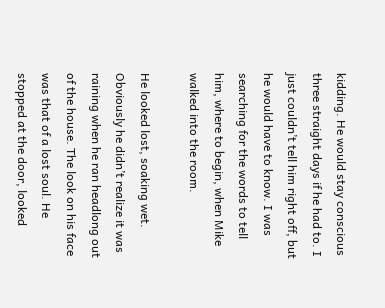kidding. He would stay conscious three straight days if he had to. I just couldn’t tell him right off, but he would have to know. I was searching for the words to tell him, where to begin, when Mike walked into the room.

He looked lost, soaking wet. Obviously he didn’t realize it was raining when he ran headlong out of the house. The look on his face was that of a lost soul. He stopped at the door, looked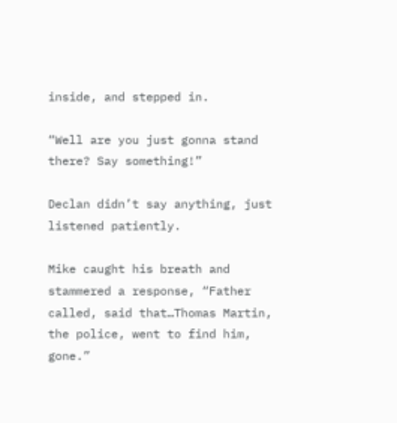inside, and stepped in.

“Well are you just gonna stand there? Say something!”

Declan didn’t say anything, just listened patiently.

Mike caught his breath and stammered a response, “Father called, said that…Thomas Martin, the police, went to find him, gone.”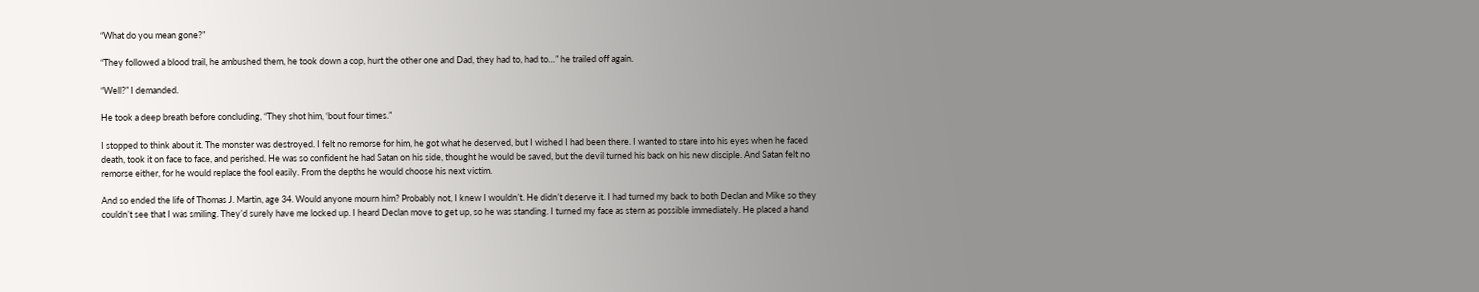“What do you mean gone?”

“They followed a blood trail, he ambushed them, he took down a cop, hurt the other one and Dad, they had to, had to…” he trailed off again.

“Well?” I demanded.

He took a deep breath before concluding, “They shot him, ‘bout four times.”

I stopped to think about it. The monster was destroyed. I felt no remorse for him, he got what he deserved, but I wished I had been there. I wanted to stare into his eyes when he faced death, took it on face to face, and perished. He was so confident he had Satan on his side, thought he would be saved, but the devil turned his back on his new disciple. And Satan felt no remorse either, for he would replace the fool easily. From the depths he would choose his next victim.

And so ended the life of Thomas J. Martin, age 34. Would anyone mourn him? Probably not, I knew I wouldn’t. He didn’t deserve it. I had turned my back to both Declan and Mike so they couldn’t see that I was smiling. They’d surely have me locked up. I heard Declan move to get up, so he was standing. I turned my face as stern as possible immediately. He placed a hand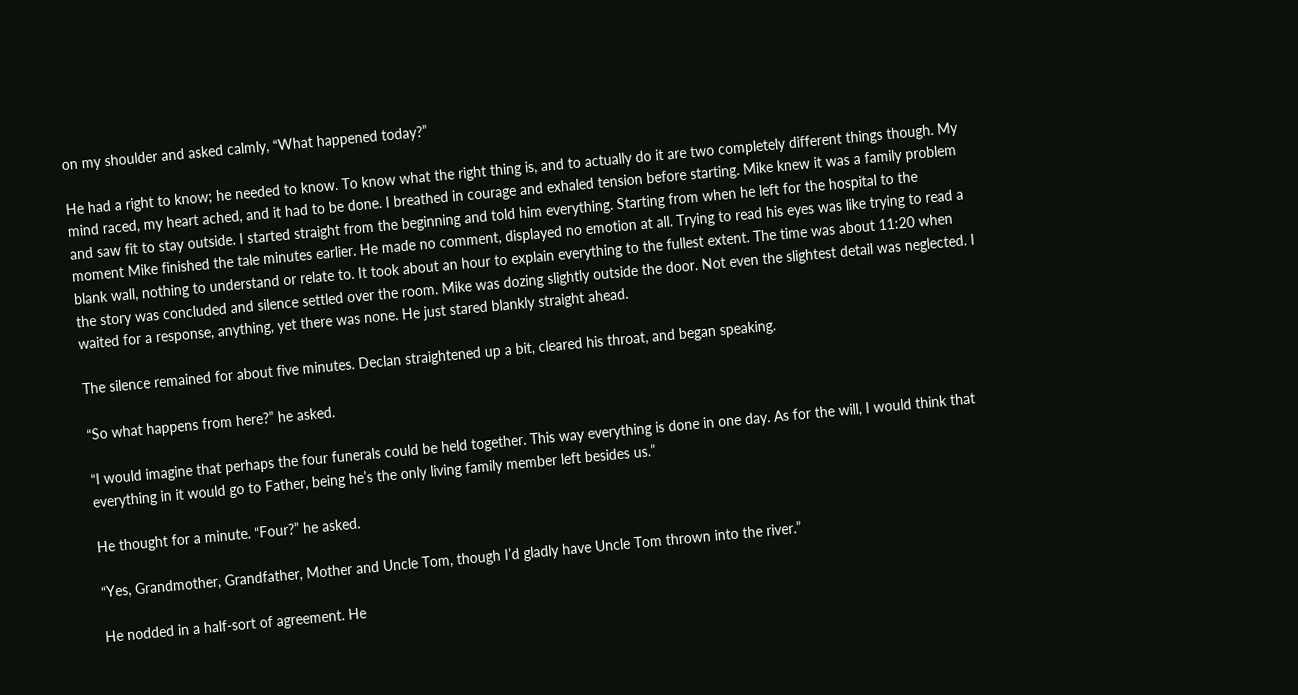on my shoulder and asked calmly, “What happened today?”

He had a right to know; he needed to know. To know what the right thing is, and to actually do it are two completely different things though. My mind raced, my heart ached, and it had to be done. I breathed in courage and exhaled tension before starting. Mike knew it was a family problem and saw fit to stay outside. I started straight from the beginning and told him everything. Starting from when he left for the hospital to the moment Mike finished the tale minutes earlier. He made no comment, displayed no emotion at all. Trying to read his eyes was like trying to read a blank wall, nothing to understand or relate to. It took about an hour to explain everything to the fullest extent. The time was about 11:20 when the story was concluded and silence settled over the room. Mike was dozing slightly outside the door. Not even the slightest detail was neglected. I waited for a response, anything, yet there was none. He just stared blankly straight ahead.

The silence remained for about five minutes. Declan straightened up a bit, cleared his throat, and began speaking.

“So what happens from here?” he asked.

“I would imagine that perhaps the four funerals could be held together. This way everything is done in one day. As for the will, I would think that everything in it would go to Father, being he’s the only living family member left besides us.”

He thought for a minute. “Four?” he asked.

“Yes, Grandmother, Grandfather, Mother and Uncle Tom, though I’d gladly have Uncle Tom thrown into the river.”

He nodded in a half-sort of agreement. He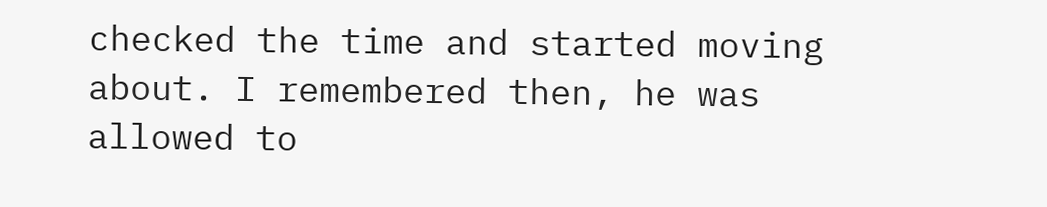checked the time and started moving about. I remembered then, he was allowed to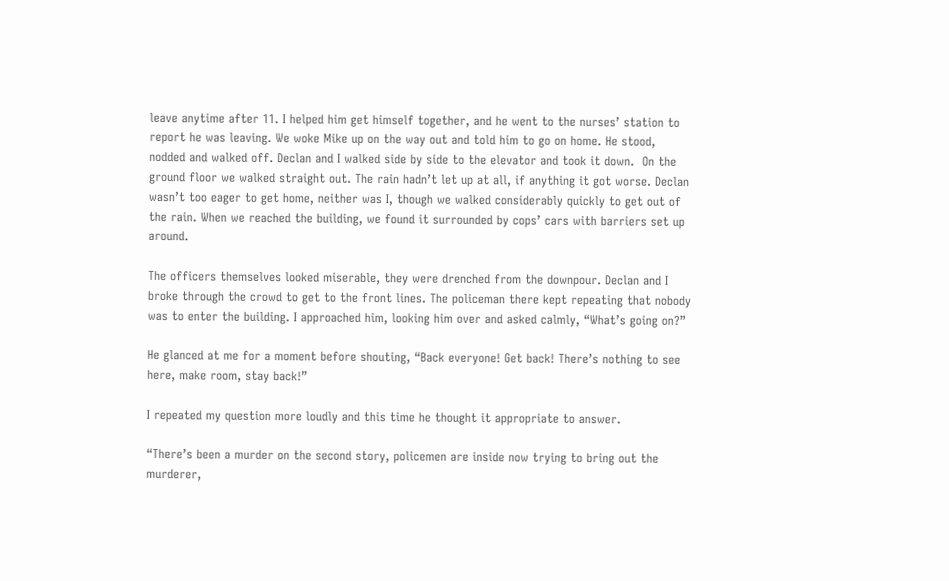leave anytime after 11. I helped him get himself together, and he went to the nurses’ station to report he was leaving. We woke Mike up on the way out and told him to go on home. He stood, nodded and walked off. Declan and I walked side by side to the elevator and took it down.  On the ground floor we walked straight out. The rain hadn’t let up at all, if anything it got worse. Declan wasn’t too eager to get home, neither was I, though we walked considerably quickly to get out of the rain. When we reached the building, we found it surrounded by cops’ cars with barriers set up around.

The officers themselves looked miserable, they were drenched from the downpour. Declan and I broke through the crowd to get to the front lines. The policeman there kept repeating that nobody was to enter the building. I approached him, looking him over and asked calmly, “What’s going on?”

He glanced at me for a moment before shouting, “Back everyone! Get back! There’s nothing to see here, make room, stay back!”

I repeated my question more loudly and this time he thought it appropriate to answer.

“There’s been a murder on the second story, policemen are inside now trying to bring out the murderer,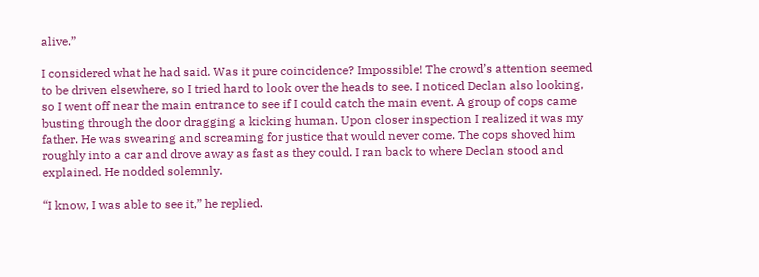alive.”

I considered what he had said. Was it pure coincidence? Impossible! The crowd’s attention seemed to be driven elsewhere, so I tried hard to look over the heads to see. I noticed Declan also looking, so I went off near the main entrance to see if I could catch the main event. A group of cops came busting through the door dragging a kicking human. Upon closer inspection I realized it was my father. He was swearing and screaming for justice that would never come. The cops shoved him roughly into a car and drove away as fast as they could. I ran back to where Declan stood and explained. He nodded solemnly.

“I know, I was able to see it,” he replied.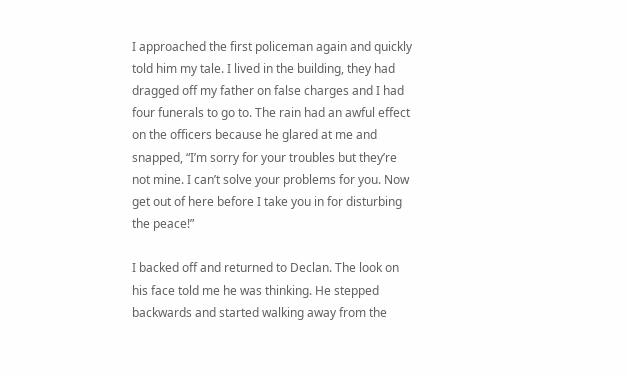I approached the first policeman again and quickly told him my tale. I lived in the building, they had dragged off my father on false charges and I had four funerals to go to. The rain had an awful effect on the officers because he glared at me and snapped, “I’m sorry for your troubles but they’re not mine. I can’t solve your problems for you. Now get out of here before I take you in for disturbing the peace!”

I backed off and returned to Declan. The look on his face told me he was thinking. He stepped backwards and started walking away from the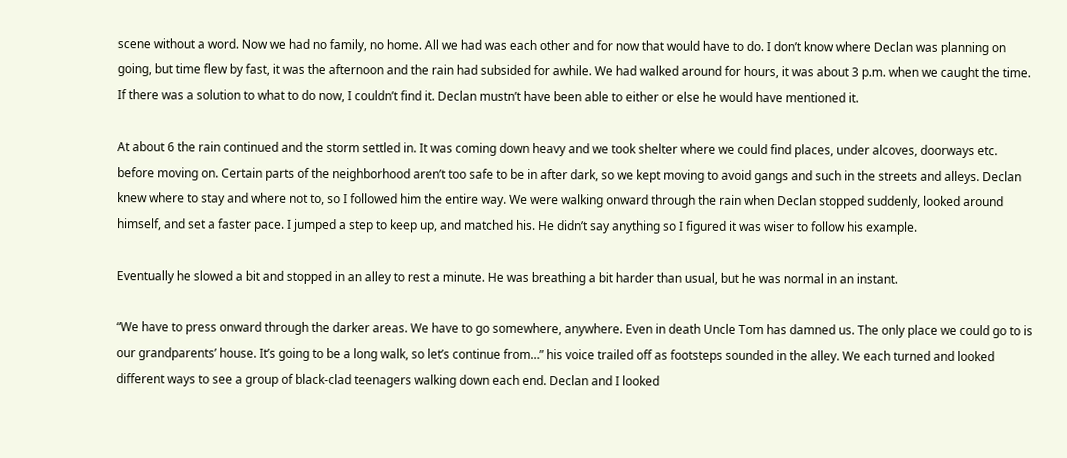scene without a word. Now we had no family, no home. All we had was each other and for now that would have to do. I don’t know where Declan was planning on going, but time flew by fast, it was the afternoon and the rain had subsided for awhile. We had walked around for hours, it was about 3 p.m. when we caught the time. If there was a solution to what to do now, I couldn’t find it. Declan mustn’t have been able to either or else he would have mentioned it.

At about 6 the rain continued and the storm settled in. It was coming down heavy and we took shelter where we could find places, under alcoves, doorways etc. before moving on. Certain parts of the neighborhood aren’t too safe to be in after dark, so we kept moving to avoid gangs and such in the streets and alleys. Declan knew where to stay and where not to, so I followed him the entire way. We were walking onward through the rain when Declan stopped suddenly, looked around himself, and set a faster pace. I jumped a step to keep up, and matched his. He didn’t say anything so I figured it was wiser to follow his example.

Eventually he slowed a bit and stopped in an alley to rest a minute. He was breathing a bit harder than usual, but he was normal in an instant.

“We have to press onward through the darker areas. We have to go somewhere, anywhere. Even in death Uncle Tom has damned us. The only place we could go to is our grandparents’ house. It’s going to be a long walk, so let’s continue from…” his voice trailed off as footsteps sounded in the alley. We each turned and looked different ways to see a group of black-clad teenagers walking down each end. Declan and I looked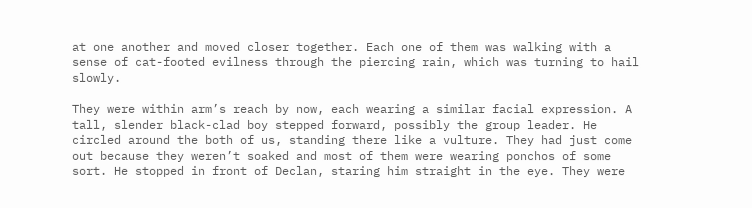at one another and moved closer together. Each one of them was walking with a sense of cat-footed evilness through the piercing rain, which was turning to hail slowly.

They were within arm’s reach by now, each wearing a similar facial expression. A tall, slender black-clad boy stepped forward, possibly the group leader. He circled around the both of us, standing there like a vulture. They had just come out because they weren’t soaked and most of them were wearing ponchos of some sort. He stopped in front of Declan, staring him straight in the eye. They were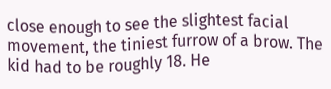close enough to see the slightest facial movement, the tiniest furrow of a brow. The kid had to be roughly 18. He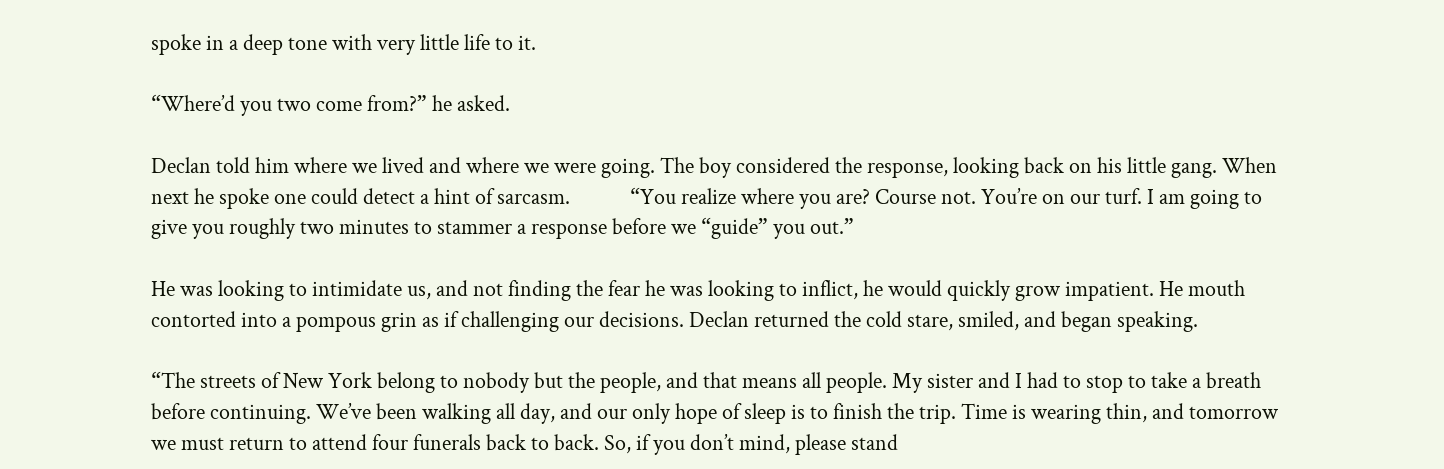spoke in a deep tone with very little life to it.

“Where’d you two come from?” he asked.

Declan told him where we lived and where we were going. The boy considered the response, looking back on his little gang. When next he spoke one could detect a hint of sarcasm.            “You realize where you are? Course not. You’re on our turf. I am going to give you roughly two minutes to stammer a response before we “guide” you out.”

He was looking to intimidate us, and not finding the fear he was looking to inflict, he would quickly grow impatient. He mouth contorted into a pompous grin as if challenging our decisions. Declan returned the cold stare, smiled, and began speaking.

“The streets of New York belong to nobody but the people, and that means all people. My sister and I had to stop to take a breath before continuing. We’ve been walking all day, and our only hope of sleep is to finish the trip. Time is wearing thin, and tomorrow we must return to attend four funerals back to back. So, if you don’t mind, please stand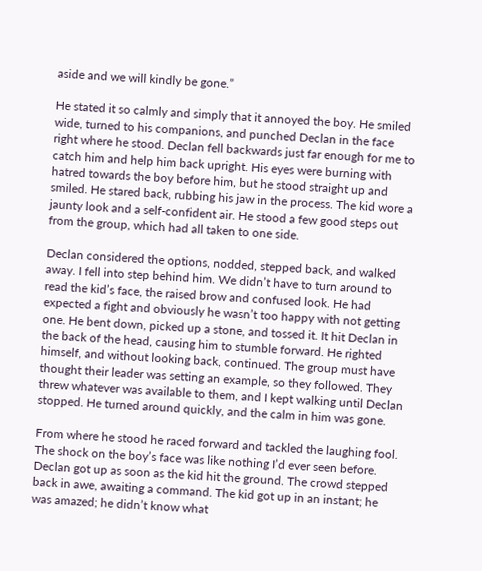aside and we will kindly be gone.”

He stated it so calmly and simply that it annoyed the boy. He smiled wide, turned to his companions, and punched Declan in the face right where he stood. Declan fell backwards just far enough for me to catch him and help him back upright. His eyes were burning with hatred towards the boy before him, but he stood straight up and smiled. He stared back, rubbing his jaw in the process. The kid wore a jaunty look and a self-confident air. He stood a few good steps out from the group, which had all taken to one side.

Declan considered the options, nodded, stepped back, and walked away. I fell into step behind him. We didn’t have to turn around to read the kid’s face, the raised brow and confused look. He had expected a fight and obviously he wasn’t too happy with not getting one. He bent down, picked up a stone, and tossed it. It hit Declan in the back of the head, causing him to stumble forward. He righted himself, and without looking back, continued. The group must have thought their leader was setting an example, so they followed. They threw whatever was available to them, and I kept walking until Declan stopped. He turned around quickly, and the calm in him was gone.

From where he stood he raced forward and tackled the laughing fool. The shock on the boy’s face was like nothing I’d ever seen before. Declan got up as soon as the kid hit the ground. The crowd stepped back in awe, awaiting a command. The kid got up in an instant; he was amazed; he didn’t know what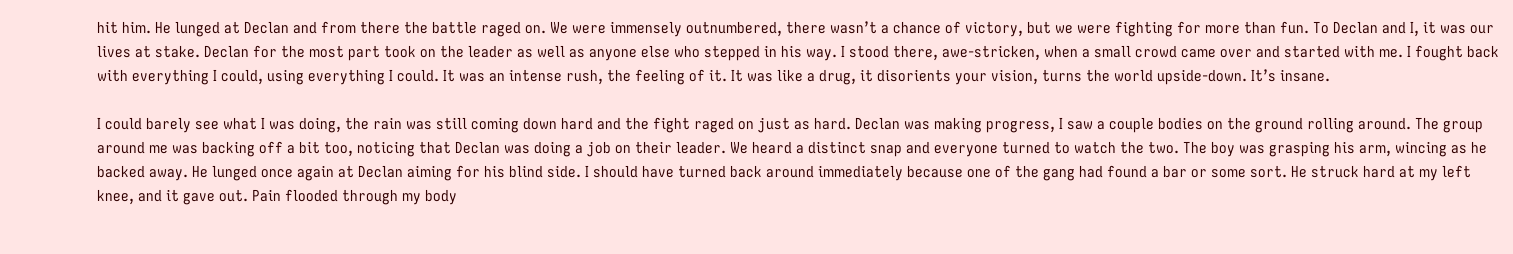hit him. He lunged at Declan and from there the battle raged on. We were immensely outnumbered, there wasn’t a chance of victory, but we were fighting for more than fun. To Declan and I, it was our lives at stake. Declan for the most part took on the leader as well as anyone else who stepped in his way. I stood there, awe-stricken, when a small crowd came over and started with me. I fought back with everything I could, using everything I could. It was an intense rush, the feeling of it. It was like a drug, it disorients your vision, turns the world upside-down. It’s insane.

I could barely see what I was doing, the rain was still coming down hard and the fight raged on just as hard. Declan was making progress, I saw a couple bodies on the ground rolling around. The group around me was backing off a bit too, noticing that Declan was doing a job on their leader. We heard a distinct snap and everyone turned to watch the two. The boy was grasping his arm, wincing as he backed away. He lunged once again at Declan aiming for his blind side. I should have turned back around immediately because one of the gang had found a bar or some sort. He struck hard at my left knee, and it gave out. Pain flooded through my body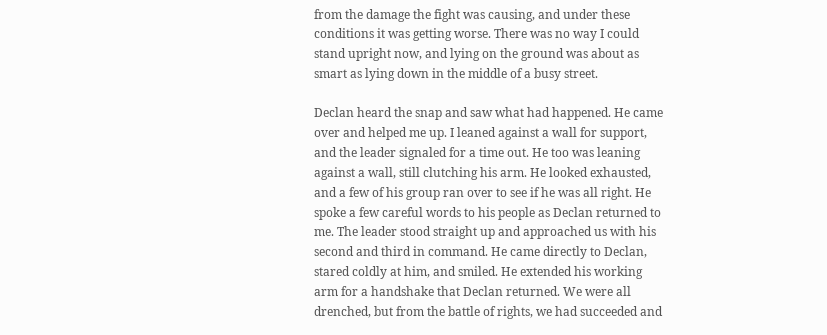from the damage the fight was causing, and under these conditions it was getting worse. There was no way I could stand upright now, and lying on the ground was about as smart as lying down in the middle of a busy street.

Declan heard the snap and saw what had happened. He came over and helped me up. I leaned against a wall for support, and the leader signaled for a time out. He too was leaning against a wall, still clutching his arm. He looked exhausted, and a few of his group ran over to see if he was all right. He spoke a few careful words to his people as Declan returned to me. The leader stood straight up and approached us with his second and third in command. He came directly to Declan, stared coldly at him, and smiled. He extended his working arm for a handshake that Declan returned. We were all drenched, but from the battle of rights, we had succeeded and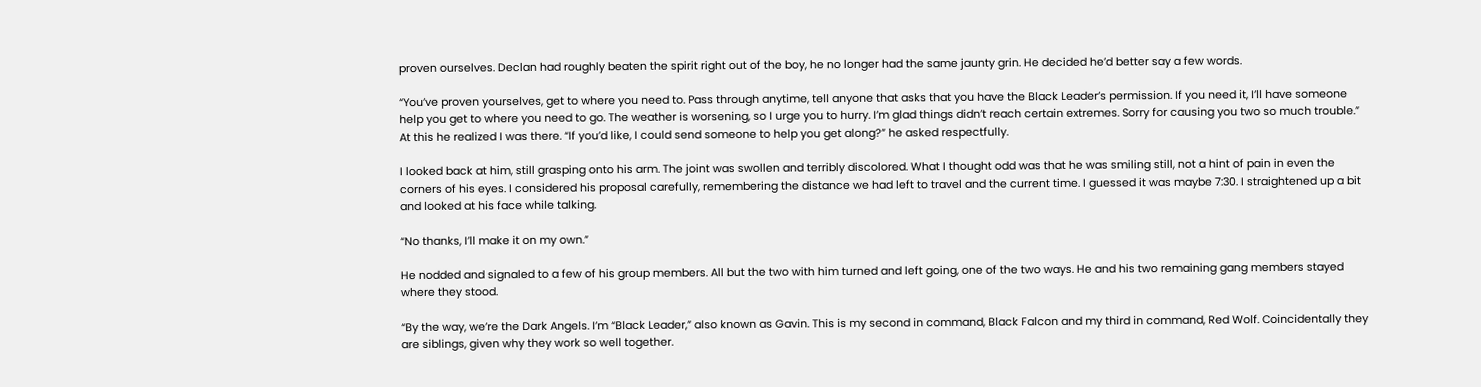proven ourselves. Declan had roughly beaten the spirit right out of the boy, he no longer had the same jaunty grin. He decided he’d better say a few words.

“You’ve proven yourselves, get to where you need to. Pass through anytime, tell anyone that asks that you have the Black Leader’s permission. If you need it, I’ll have someone help you get to where you need to go. The weather is worsening, so I urge you to hurry. I’m glad things didn’t reach certain extremes. Sorry for causing you two so much trouble.” At this he realized I was there. “If you’d like, I could send someone to help you get along?” he asked respectfully.

I looked back at him, still grasping onto his arm. The joint was swollen and terribly discolored. What I thought odd was that he was smiling still, not a hint of pain in even the corners of his eyes. I considered his proposal carefully, remembering the distance we had left to travel and the current time. I guessed it was maybe 7:30. I straightened up a bit and looked at his face while talking.

“No thanks, I’ll make it on my own.”

He nodded and signaled to a few of his group members. All but the two with him turned and left going, one of the two ways. He and his two remaining gang members stayed where they stood.

“By the way, we’re the Dark Angels. I’m “Black Leader,” also known as Gavin. This is my second in command, Black Falcon and my third in command, Red Wolf. Coincidentally they are siblings, given why they work so well together.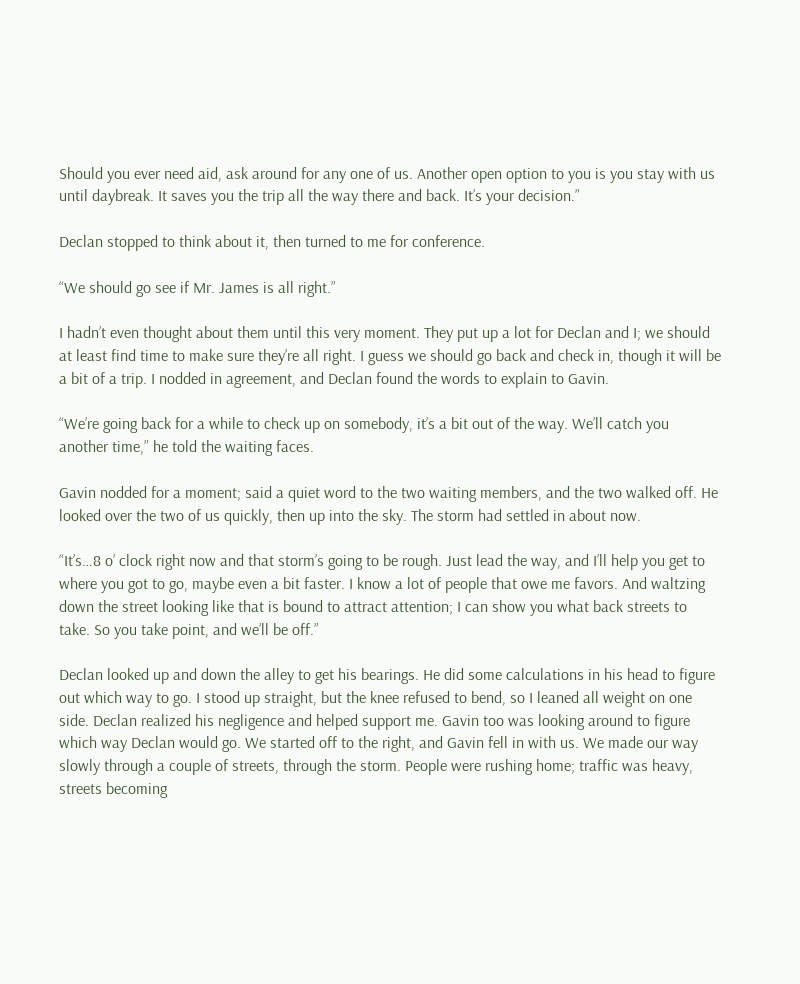Should you ever need aid, ask around for any one of us. Another open option to you is you stay with us until daybreak. It saves you the trip all the way there and back. It’s your decision.”

Declan stopped to think about it, then turned to me for conference.

“We should go see if Mr. James is all right.”

I hadn’t even thought about them until this very moment. They put up a lot for Declan and I; we should at least find time to make sure they’re all right. I guess we should go back and check in, though it will be a bit of a trip. I nodded in agreement, and Declan found the words to explain to Gavin.

“We’re going back for a while to check up on somebody, it’s a bit out of the way. We’ll catch you another time,” he told the waiting faces.

Gavin nodded for a moment; said a quiet word to the two waiting members, and the two walked off. He looked over the two of us quickly, then up into the sky. The storm had settled in about now.

“It’s…8 o’ clock right now and that storm’s going to be rough. Just lead the way, and I’ll help you get to where you got to go, maybe even a bit faster. I know a lot of people that owe me favors. And waltzing down the street looking like that is bound to attract attention; I can show you what back streets to take. So you take point, and we’ll be off.”

Declan looked up and down the alley to get his bearings. He did some calculations in his head to figure out which way to go. I stood up straight, but the knee refused to bend, so I leaned all weight on one side. Declan realized his negligence and helped support me. Gavin too was looking around to figure which way Declan would go. We started off to the right, and Gavin fell in with us. We made our way slowly through a couple of streets, through the storm. People were rushing home; traffic was heavy, streets becoming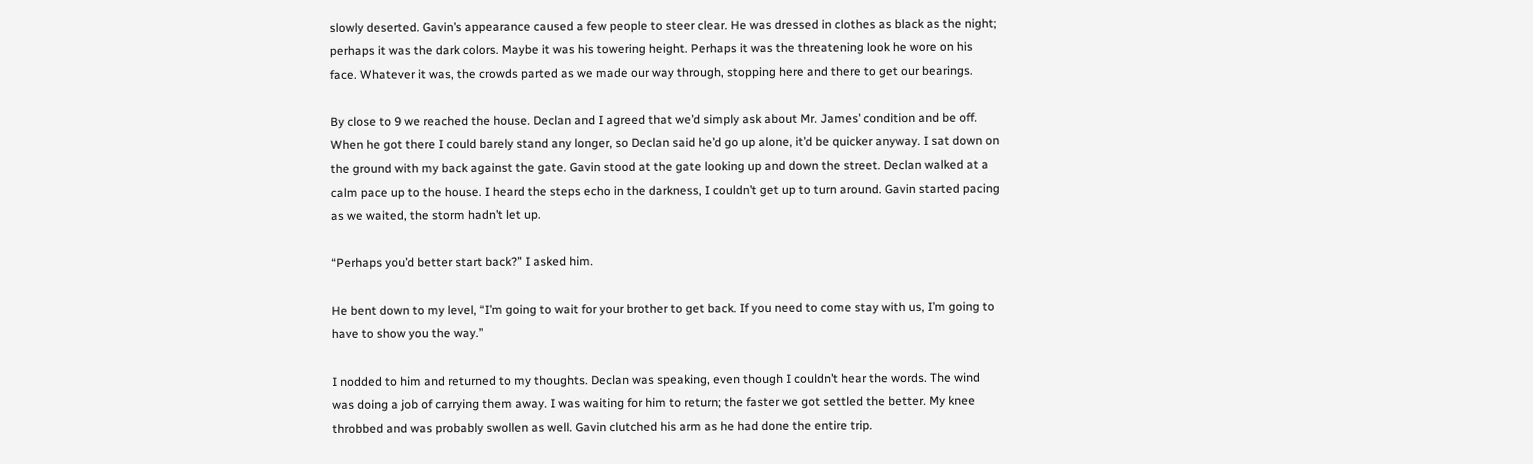slowly deserted. Gavin’s appearance caused a few people to steer clear. He was dressed in clothes as black as the night; perhaps it was the dark colors. Maybe it was his towering height. Perhaps it was the threatening look he wore on his face. Whatever it was, the crowds parted as we made our way through, stopping here and there to get our bearings.

By close to 9 we reached the house. Declan and I agreed that we’d simply ask about Mr. James’ condition and be off. When he got there I could barely stand any longer, so Declan said he’d go up alone, it’d be quicker anyway. I sat down on the ground with my back against the gate. Gavin stood at the gate looking up and down the street. Declan walked at a calm pace up to the house. I heard the steps echo in the darkness, I couldn’t get up to turn around. Gavin started pacing as we waited, the storm hadn’t let up.

“Perhaps you’d better start back?” I asked him.

He bent down to my level, “I’m going to wait for your brother to get back. If you need to come stay with us, I’m going to have to show you the way.”

I nodded to him and returned to my thoughts. Declan was speaking, even though I couldn’t hear the words. The wind was doing a job of carrying them away. I was waiting for him to return; the faster we got settled the better. My knee throbbed and was probably swollen as well. Gavin clutched his arm as he had done the entire trip.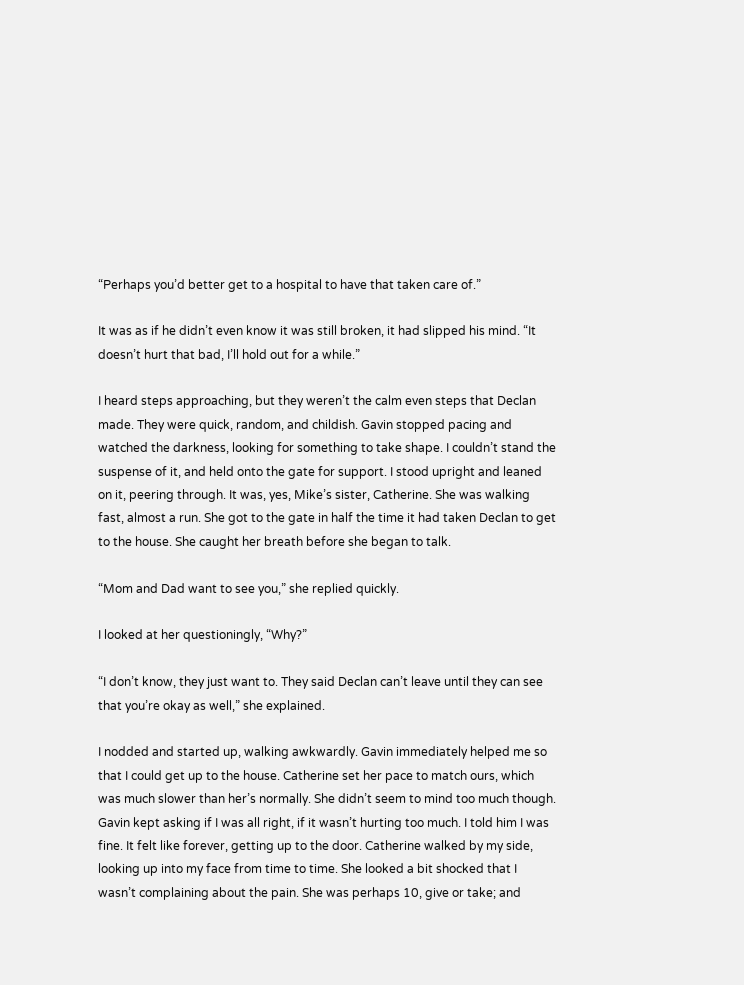“Perhaps you’d better get to a hospital to have that taken care of.”

It was as if he didn’t even know it was still broken, it had slipped his mind. “It doesn’t hurt that bad, I’ll hold out for a while.”

I heard steps approaching, but they weren’t the calm even steps that Declan made. They were quick, random, and childish. Gavin stopped pacing and watched the darkness, looking for something to take shape. I couldn’t stand the suspense of it, and held onto the gate for support. I stood upright and leaned on it, peering through. It was, yes, Mike’s sister, Catherine. She was walking fast, almost a run. She got to the gate in half the time it had taken Declan to get to the house. She caught her breath before she began to talk.

“Mom and Dad want to see you,” she replied quickly.

I looked at her questioningly, “Why?”

“I don’t know, they just want to. They said Declan can’t leave until they can see that you’re okay as well,” she explained.

I nodded and started up, walking awkwardly. Gavin immediately helped me so that I could get up to the house. Catherine set her pace to match ours, which was much slower than her’s normally. She didn’t seem to mind too much though. Gavin kept asking if I was all right, if it wasn’t hurting too much. I told him I was fine. It felt like forever, getting up to the door. Catherine walked by my side, looking up into my face from time to time. She looked a bit shocked that I wasn’t complaining about the pain. She was perhaps 10, give or take; and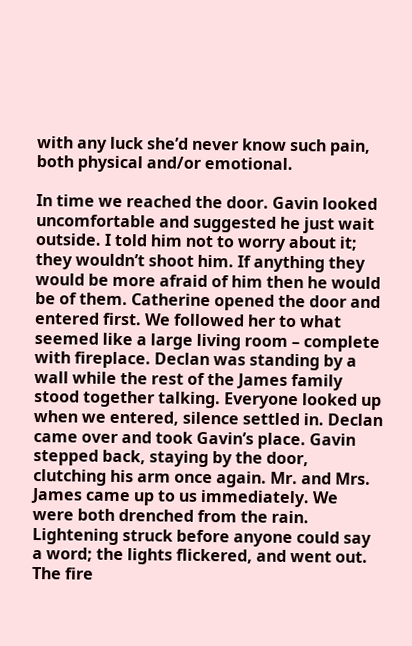with any luck she’d never know such pain, both physical and/or emotional.

In time we reached the door. Gavin looked uncomfortable and suggested he just wait outside. I told him not to worry about it; they wouldn’t shoot him. If anything they would be more afraid of him then he would be of them. Catherine opened the door and entered first. We followed her to what seemed like a large living room – complete with fireplace. Declan was standing by a wall while the rest of the James family stood together talking. Everyone looked up when we entered, silence settled in. Declan came over and took Gavin’s place. Gavin stepped back, staying by the door, clutching his arm once again. Mr. and Mrs. James came up to us immediately. We were both drenched from the rain. Lightening struck before anyone could say a word; the lights flickered, and went out. The fire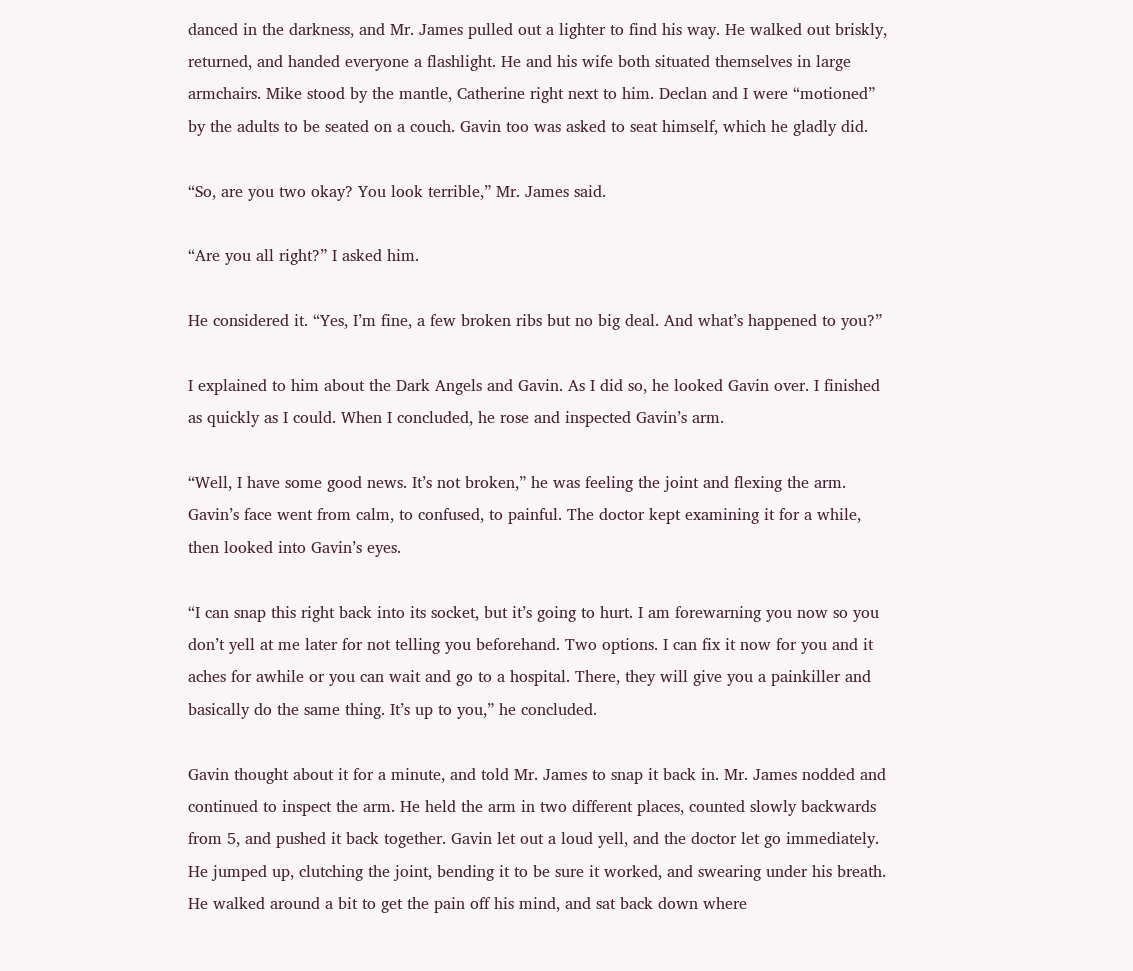danced in the darkness, and Mr. James pulled out a lighter to find his way. He walked out briskly, returned, and handed everyone a flashlight. He and his wife both situated themselves in large armchairs. Mike stood by the mantle, Catherine right next to him. Declan and I were “motioned” by the adults to be seated on a couch. Gavin too was asked to seat himself, which he gladly did.

“So, are you two okay? You look terrible,” Mr. James said.

“Are you all right?” I asked him.

He considered it. “Yes, I’m fine, a few broken ribs but no big deal. And what’s happened to you?”

I explained to him about the Dark Angels and Gavin. As I did so, he looked Gavin over. I finished as quickly as I could. When I concluded, he rose and inspected Gavin’s arm.

“Well, I have some good news. It’s not broken,” he was feeling the joint and flexing the arm. Gavin’s face went from calm, to confused, to painful. The doctor kept examining it for a while, then looked into Gavin’s eyes.

“I can snap this right back into its socket, but it’s going to hurt. I am forewarning you now so you don’t yell at me later for not telling you beforehand. Two options. I can fix it now for you and it aches for awhile or you can wait and go to a hospital. There, they will give you a painkiller and basically do the same thing. It’s up to you,” he concluded.

Gavin thought about it for a minute, and told Mr. James to snap it back in. Mr. James nodded and continued to inspect the arm. He held the arm in two different places, counted slowly backwards from 5, and pushed it back together. Gavin let out a loud yell, and the doctor let go immediately. He jumped up, clutching the joint, bending it to be sure it worked, and swearing under his breath. He walked around a bit to get the pain off his mind, and sat back down where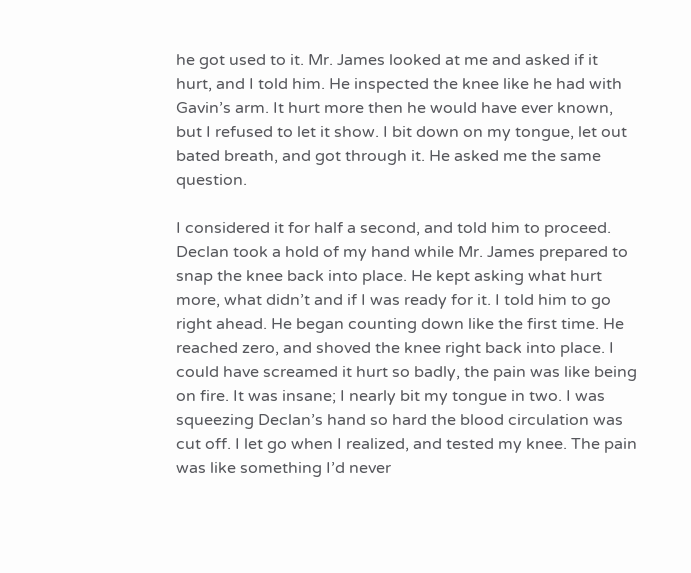he got used to it. Mr. James looked at me and asked if it hurt, and I told him. He inspected the knee like he had with Gavin’s arm. It hurt more then he would have ever known, but I refused to let it show. I bit down on my tongue, let out bated breath, and got through it. He asked me the same question.

I considered it for half a second, and told him to proceed. Declan took a hold of my hand while Mr. James prepared to snap the knee back into place. He kept asking what hurt more, what didn’t and if I was ready for it. I told him to go right ahead. He began counting down like the first time. He reached zero, and shoved the knee right back into place. I could have screamed it hurt so badly, the pain was like being on fire. It was insane; I nearly bit my tongue in two. I was squeezing Declan’s hand so hard the blood circulation was cut off. I let go when I realized, and tested my knee. The pain was like something I’d never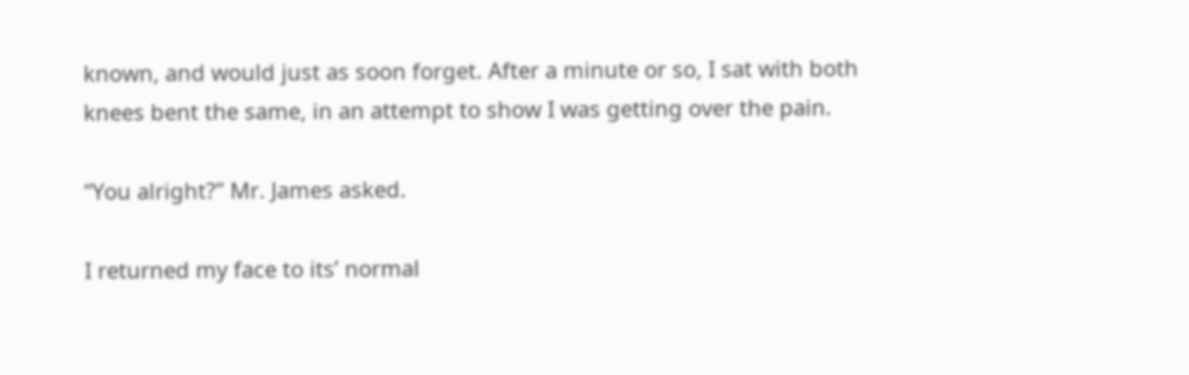known, and would just as soon forget. After a minute or so, I sat with both knees bent the same, in an attempt to show I was getting over the pain.

“You alright?” Mr. James asked.

I returned my face to its’ normal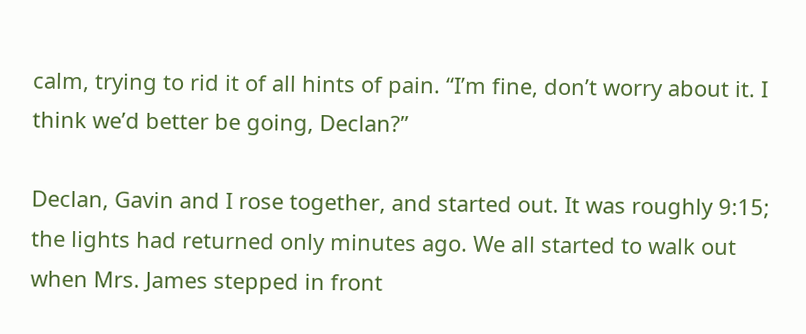calm, trying to rid it of all hints of pain. “I’m fine, don’t worry about it. I think we’d better be going, Declan?”

Declan, Gavin and I rose together, and started out. It was roughly 9:15; the lights had returned only minutes ago. We all started to walk out when Mrs. James stepped in front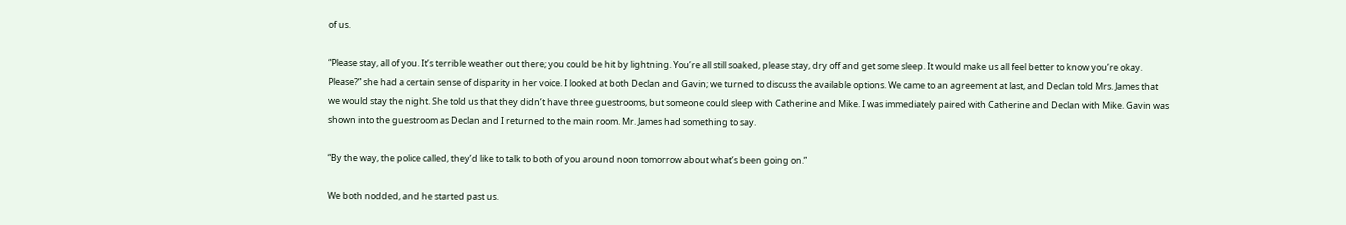of us.

“Please stay, all of you. It’s terrible weather out there; you could be hit by lightning. You’re all still soaked, please stay, dry off and get some sleep. It would make us all feel better to know you’re okay. Please?” she had a certain sense of disparity in her voice. I looked at both Declan and Gavin; we turned to discuss the available options. We came to an agreement at last, and Declan told Mrs. James that we would stay the night. She told us that they didn’t have three guestrooms, but someone could sleep with Catherine and Mike. I was immediately paired with Catherine and Declan with Mike. Gavin was shown into the guestroom as Declan and I returned to the main room. Mr. James had something to say.

“By the way, the police called, they’d like to talk to both of you around noon tomorrow about what’s been going on.”

We both nodded, and he started past us.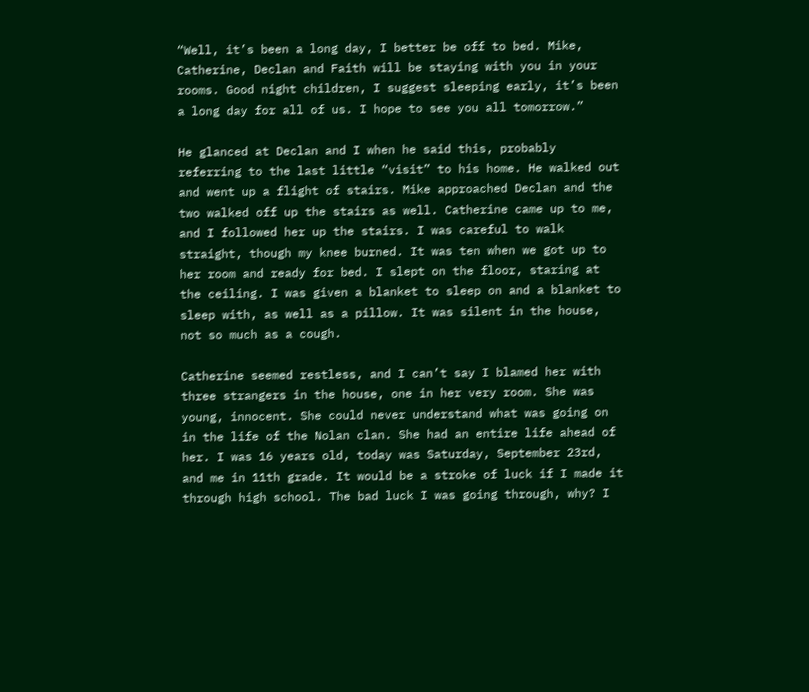“Well, it’s been a long day, I better be off to bed. Mike, Catherine, Declan and Faith will be staying with you in your rooms. Good night children, I suggest sleeping early, it’s been a long day for all of us. I hope to see you all tomorrow.”

He glanced at Declan and I when he said this, probably referring to the last little “visit” to his home. He walked out and went up a flight of stairs. Mike approached Declan and the two walked off up the stairs as well. Catherine came up to me, and I followed her up the stairs. I was careful to walk straight, though my knee burned. It was ten when we got up to her room and ready for bed. I slept on the floor, staring at the ceiling. I was given a blanket to sleep on and a blanket to sleep with, as well as a pillow. It was silent in the house, not so much as a cough.

Catherine seemed restless, and I can’t say I blamed her with three strangers in the house, one in her very room. She was young, innocent. She could never understand what was going on in the life of the Nolan clan. She had an entire life ahead of her. I was 16 years old, today was Saturday, September 23rd, and me in 11th grade. It would be a stroke of luck if I made it through high school. The bad luck I was going through, why? I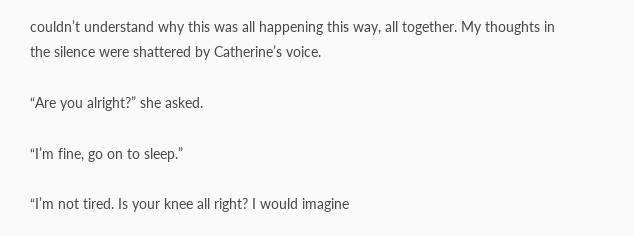couldn’t understand why this was all happening this way, all together. My thoughts in the silence were shattered by Catherine’s voice.

“Are you alright?” she asked.

“I’m fine, go on to sleep.”

“I’m not tired. Is your knee all right? I would imagine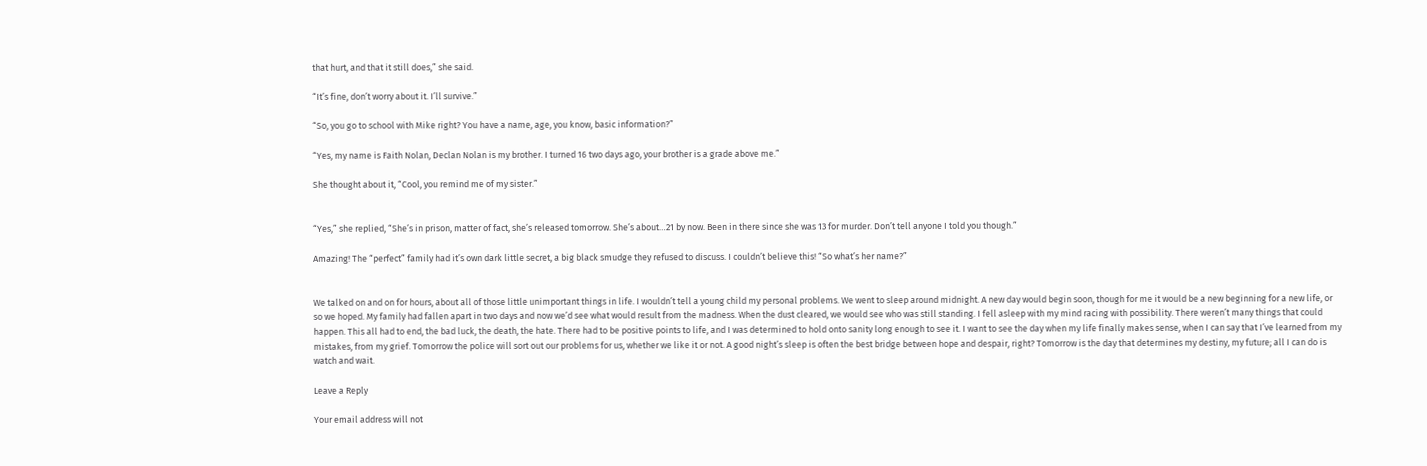that hurt, and that it still does,” she said.

“It’s fine, don’t worry about it. I’ll survive.”

“So, you go to school with Mike right? You have a name, age, you know, basic information?”

“Yes, my name is Faith Nolan, Declan Nolan is my brother. I turned 16 two days ago, your brother is a grade above me.”

She thought about it, “Cool, you remind me of my sister.”


“Yes,” she replied, “She’s in prison, matter of fact, she’s released tomorrow. She’s about…21 by now. Been in there since she was 13 for murder. Don’t tell anyone I told you though.”

Amazing! The “perfect” family had it’s own dark little secret, a big black smudge they refused to discuss. I couldn’t believe this! “So what’s her name?”


We talked on and on for hours, about all of those little unimportant things in life. I wouldn’t tell a young child my personal problems. We went to sleep around midnight. A new day would begin soon, though for me it would be a new beginning for a new life, or so we hoped. My family had fallen apart in two days and now we’d see what would result from the madness. When the dust cleared, we would see who was still standing. I fell asleep with my mind racing with possibility. There weren’t many things that could happen. This all had to end, the bad luck, the death, the hate. There had to be positive points to life, and I was determined to hold onto sanity long enough to see it. I want to see the day when my life finally makes sense, when I can say that I’ve learned from my mistakes, from my grief. Tomorrow the police will sort out our problems for us, whether we like it or not. A good night’s sleep is often the best bridge between hope and despair, right? Tomorrow is the day that determines my destiny, my future; all I can do is watch and wait.

Leave a Reply

Your email address will not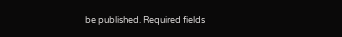be published. Required fields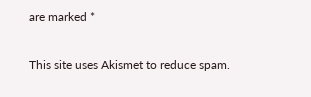are marked *

This site uses Akismet to reduce spam.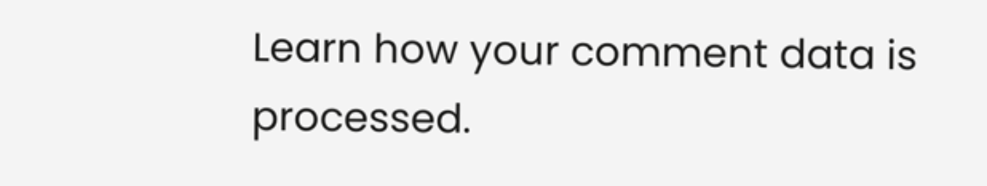Learn how your comment data is processed.